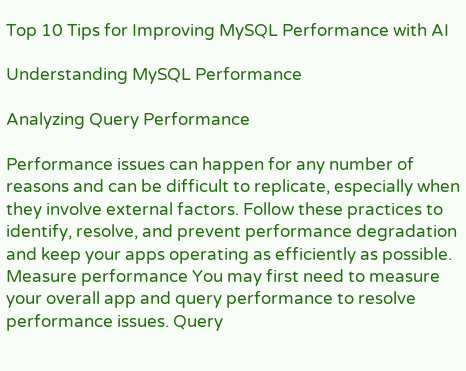Top 10 Tips for Improving MySQL Performance with AI

Understanding MySQL Performance

Analyzing Query Performance

Performance issues can happen for any number of reasons and can be difficult to replicate, especially when they involve external factors. Follow these practices to identify, resolve, and prevent performance degradation and keep your apps operating as efficiently as possible. Measure performance You may first need to measure your overall app and query performance to resolve performance issues. Query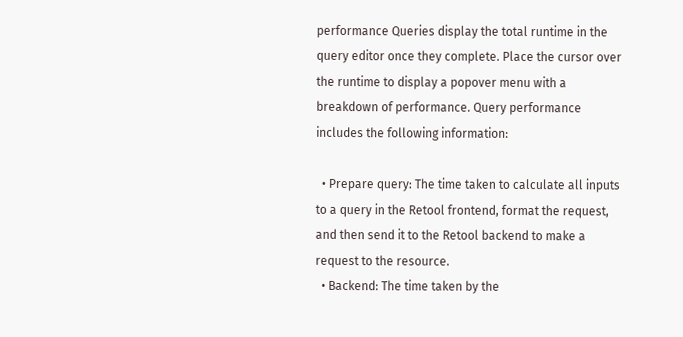performance Queries display the total runtime in the query editor once they complete. Place the cursor over the runtime to display a popover menu with a breakdown of performance. Query performance includes the following information:

  • Prepare query: The time taken to calculate all inputs to a query in the Retool frontend, format the request, and then send it to the Retool backend to make a request to the resource.
  • Backend: The time taken by the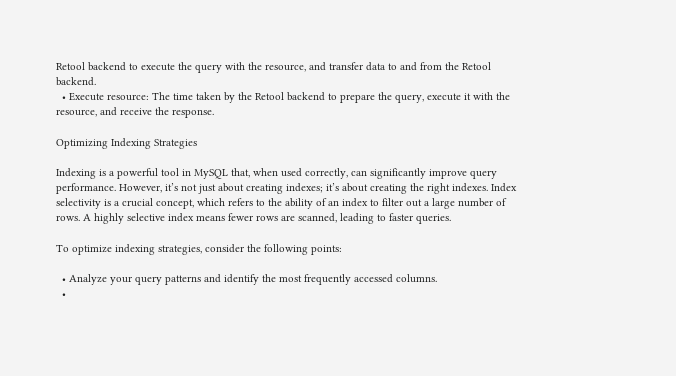Retool backend to execute the query with the resource, and transfer data to and from the Retool backend.
  • Execute resource: The time taken by the Retool backend to prepare the query, execute it with the resource, and receive the response.

Optimizing Indexing Strategies

Indexing is a powerful tool in MySQL that, when used correctly, can significantly improve query performance. However, it’s not just about creating indexes; it’s about creating the right indexes. Index selectivity is a crucial concept, which refers to the ability of an index to filter out a large number of rows. A highly selective index means fewer rows are scanned, leading to faster queries.

To optimize indexing strategies, consider the following points:

  • Analyze your query patterns and identify the most frequently accessed columns.
  •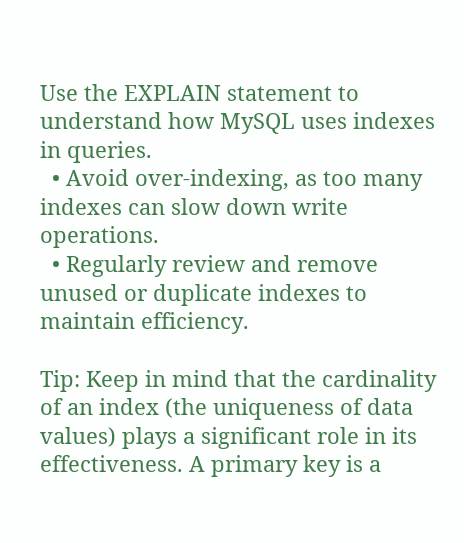Use the EXPLAIN statement to understand how MySQL uses indexes in queries.
  • Avoid over-indexing, as too many indexes can slow down write operations.
  • Regularly review and remove unused or duplicate indexes to maintain efficiency.

Tip: Keep in mind that the cardinality of an index (the uniqueness of data values) plays a significant role in its effectiveness. A primary key is a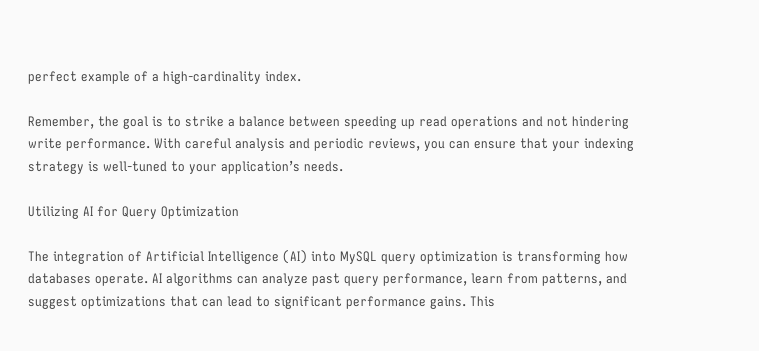perfect example of a high-cardinality index.

Remember, the goal is to strike a balance between speeding up read operations and not hindering write performance. With careful analysis and periodic reviews, you can ensure that your indexing strategy is well-tuned to your application’s needs.

Utilizing AI for Query Optimization

The integration of Artificial Intelligence (AI) into MySQL query optimization is transforming how databases operate. AI algorithms can analyze past query performance, learn from patterns, and suggest optimizations that can lead to significant performance gains. This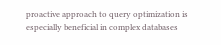proactive approach to query optimization is especially beneficial in complex databases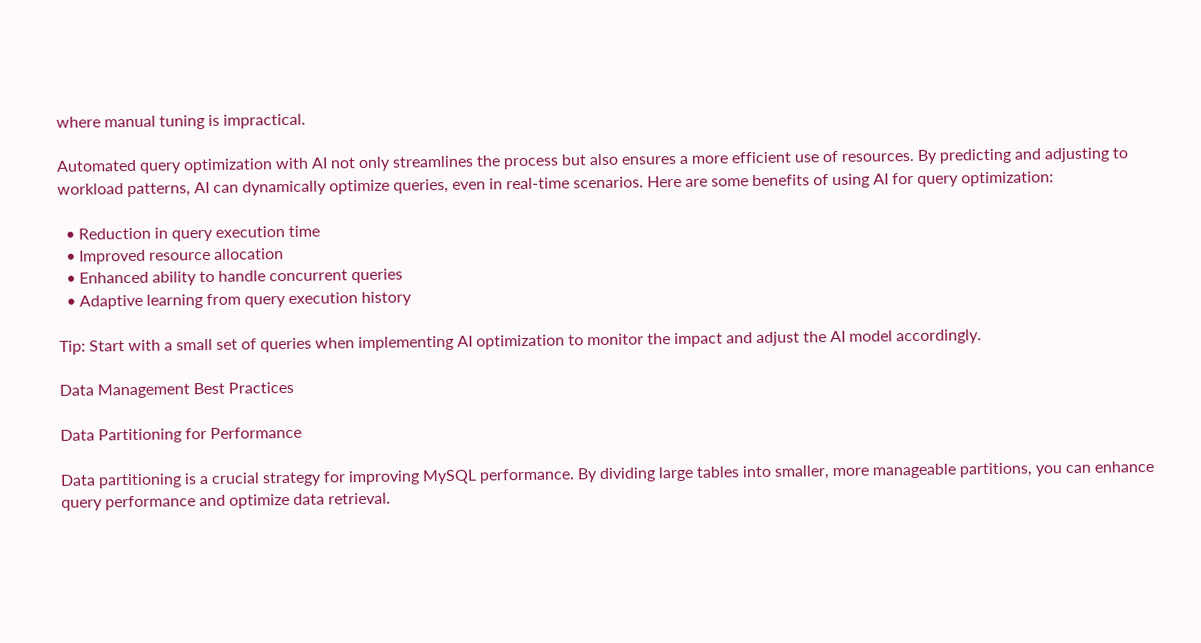where manual tuning is impractical.

Automated query optimization with AI not only streamlines the process but also ensures a more efficient use of resources. By predicting and adjusting to workload patterns, AI can dynamically optimize queries, even in real-time scenarios. Here are some benefits of using AI for query optimization:

  • Reduction in query execution time
  • Improved resource allocation
  • Enhanced ability to handle concurrent queries
  • Adaptive learning from query execution history

Tip: Start with a small set of queries when implementing AI optimization to monitor the impact and adjust the AI model accordingly.

Data Management Best Practices

Data Partitioning for Performance

Data partitioning is a crucial strategy for improving MySQL performance. By dividing large tables into smaller, more manageable partitions, you can enhance query performance and optimize data retrieval.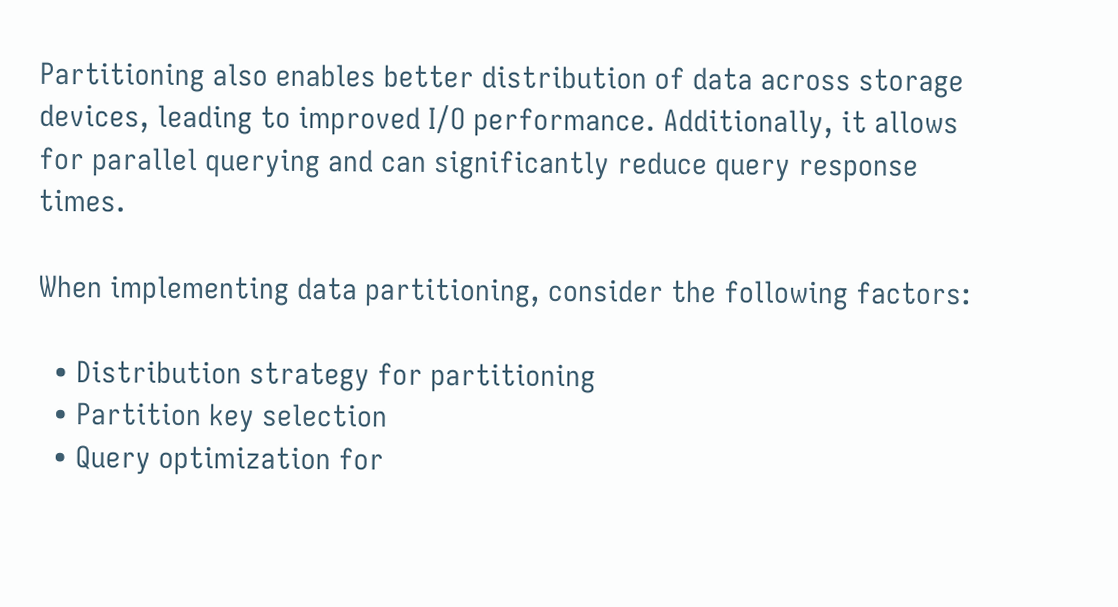Partitioning also enables better distribution of data across storage devices, leading to improved I/O performance. Additionally, it allows for parallel querying and can significantly reduce query response times.

When implementing data partitioning, consider the following factors:

  • Distribution strategy for partitioning
  • Partition key selection
  • Query optimization for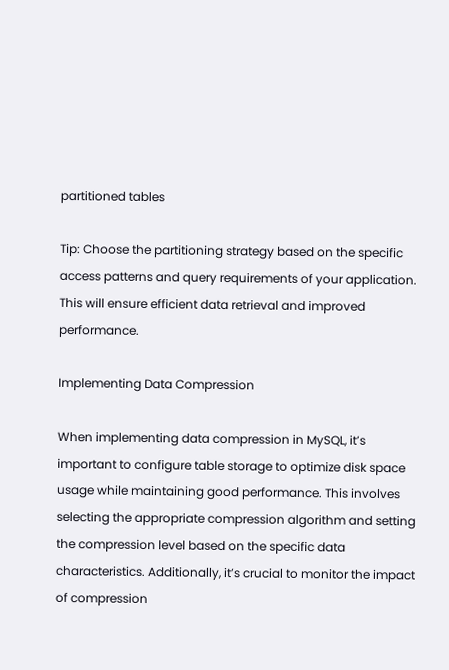partitioned tables

Tip: Choose the partitioning strategy based on the specific access patterns and query requirements of your application. This will ensure efficient data retrieval and improved performance.

Implementing Data Compression

When implementing data compression in MySQL, it’s important to configure table storage to optimize disk space usage while maintaining good performance. This involves selecting the appropriate compression algorithm and setting the compression level based on the specific data characteristics. Additionally, it’s crucial to monitor the impact of compression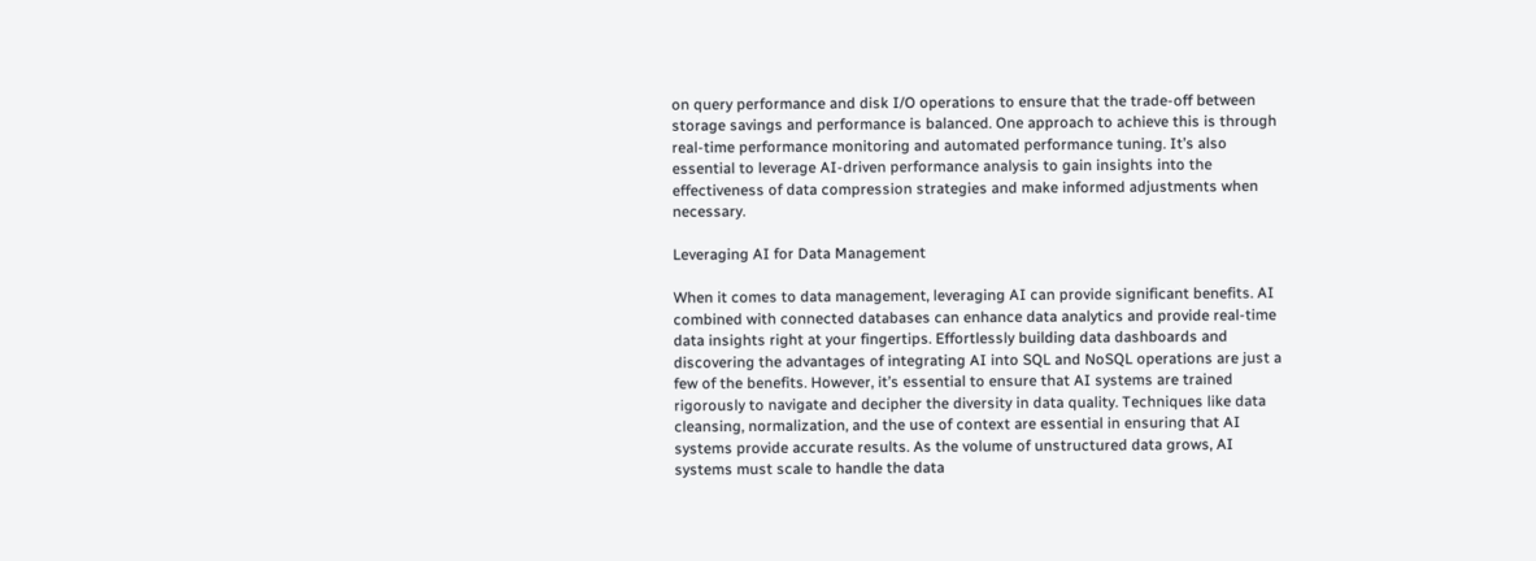on query performance and disk I/O operations to ensure that the trade-off between storage savings and performance is balanced. One approach to achieve this is through real-time performance monitoring and automated performance tuning. It’s also essential to leverage AI-driven performance analysis to gain insights into the effectiveness of data compression strategies and make informed adjustments when necessary.

Leveraging AI for Data Management

When it comes to data management, leveraging AI can provide significant benefits. AI combined with connected databases can enhance data analytics and provide real-time data insights right at your fingertips. Effortlessly building data dashboards and discovering the advantages of integrating AI into SQL and NoSQL operations are just a few of the benefits. However, it’s essential to ensure that AI systems are trained rigorously to navigate and decipher the diversity in data quality. Techniques like data cleansing, normalization, and the use of context are essential in ensuring that AI systems provide accurate results. As the volume of unstructured data grows, AI systems must scale to handle the data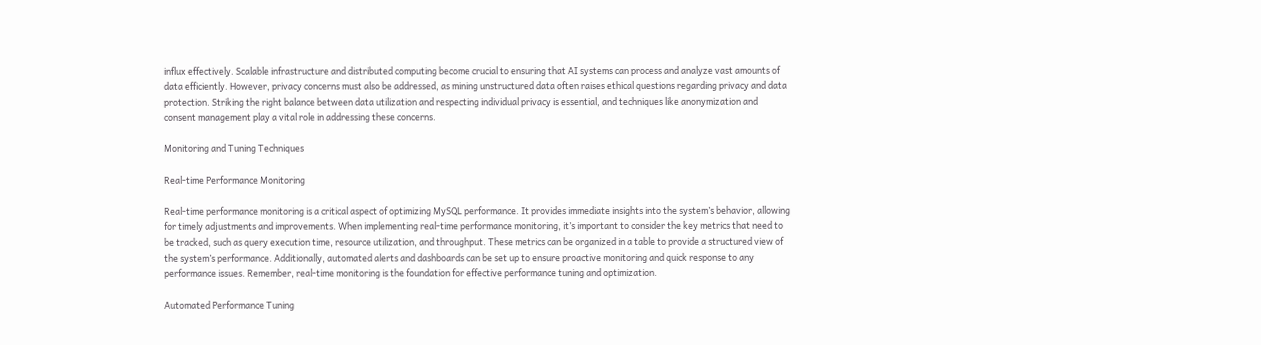influx effectively. Scalable infrastructure and distributed computing become crucial to ensuring that AI systems can process and analyze vast amounts of data efficiently. However, privacy concerns must also be addressed, as mining unstructured data often raises ethical questions regarding privacy and data protection. Striking the right balance between data utilization and respecting individual privacy is essential, and techniques like anonymization and consent management play a vital role in addressing these concerns.

Monitoring and Tuning Techniques

Real-time Performance Monitoring

Real-time performance monitoring is a critical aspect of optimizing MySQL performance. It provides immediate insights into the system’s behavior, allowing for timely adjustments and improvements. When implementing real-time performance monitoring, it’s important to consider the key metrics that need to be tracked, such as query execution time, resource utilization, and throughput. These metrics can be organized in a table to provide a structured view of the system’s performance. Additionally, automated alerts and dashboards can be set up to ensure proactive monitoring and quick response to any performance issues. Remember, real-time monitoring is the foundation for effective performance tuning and optimization.

Automated Performance Tuning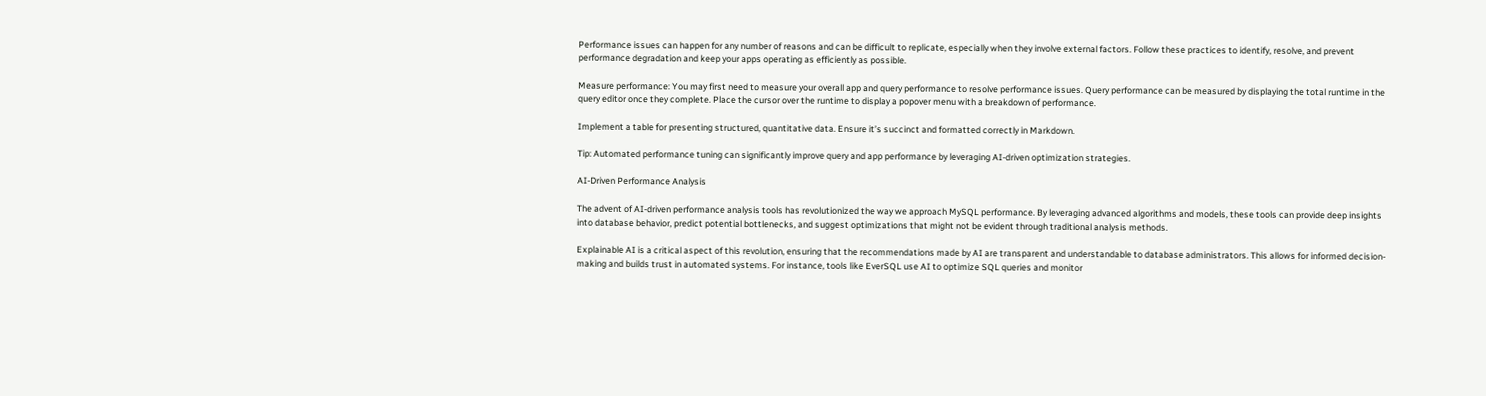Performance issues can happen for any number of reasons and can be difficult to replicate, especially when they involve external factors. Follow these practices to identify, resolve, and prevent performance degradation and keep your apps operating as efficiently as possible.

Measure performance: You may first need to measure your overall app and query performance to resolve performance issues. Query performance can be measured by displaying the total runtime in the query editor once they complete. Place the cursor over the runtime to display a popover menu with a breakdown of performance.

Implement a table for presenting structured, quantitative data. Ensure it’s succinct and formatted correctly in Markdown.

Tip: Automated performance tuning can significantly improve query and app performance by leveraging AI-driven optimization strategies.

AI-Driven Performance Analysis

The advent of AI-driven performance analysis tools has revolutionized the way we approach MySQL performance. By leveraging advanced algorithms and models, these tools can provide deep insights into database behavior, predict potential bottlenecks, and suggest optimizations that might not be evident through traditional analysis methods.

Explainable AI is a critical aspect of this revolution, ensuring that the recommendations made by AI are transparent and understandable to database administrators. This allows for informed decision-making and builds trust in automated systems. For instance, tools like EverSQL use AI to optimize SQL queries and monitor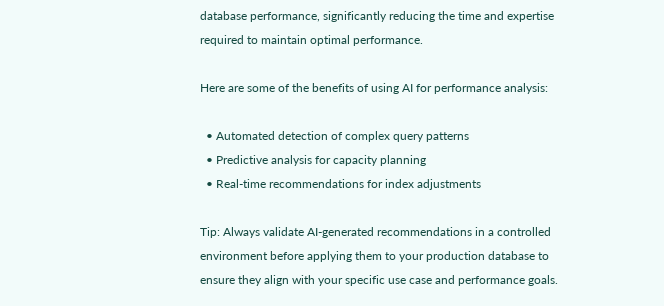database performance, significantly reducing the time and expertise required to maintain optimal performance.

Here are some of the benefits of using AI for performance analysis:

  • Automated detection of complex query patterns
  • Predictive analysis for capacity planning
  • Real-time recommendations for index adjustments

Tip: Always validate AI-generated recommendations in a controlled environment before applying them to your production database to ensure they align with your specific use case and performance goals.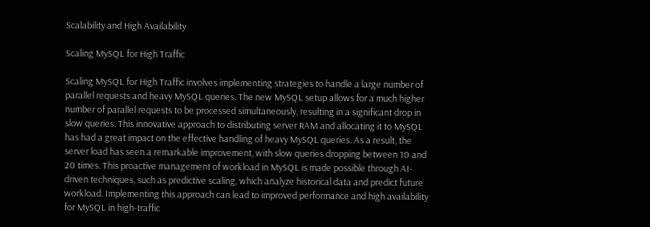Scalability and High Availability

Scaling MySQL for High Traffic

Scaling MySQL for High Traffic involves implementing strategies to handle a large number of parallel requests and heavy MySQL queries. The new MySQL setup allows for a much higher number of parallel requests to be processed simultaneously, resulting in a significant drop in slow queries. This innovative approach to distributing server RAM and allocating it to MySQL has had a great impact on the effective handling of heavy MySQL queries. As a result, the server load has seen a remarkable improvement, with slow queries dropping between 10 and 20 times. This proactive management of workload in MySQL is made possible through AI-driven techniques, such as predictive scaling, which analyze historical data and predict future workload. Implementing this approach can lead to improved performance and high availability for MySQL in high-traffic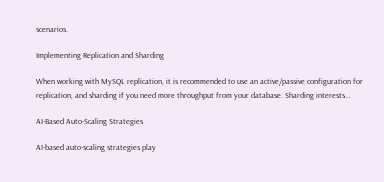scenarios.

Implementing Replication and Sharding

When working with MySQL replication, it is recommended to use an active/passive configuration for replication, and sharding if you need more throughput from your database. Sharding interests…

AI-Based Auto-Scaling Strategies

AI-based auto-scaling strategies play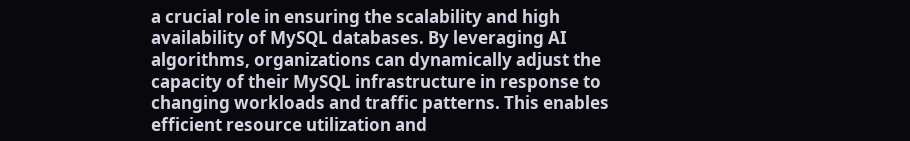a crucial role in ensuring the scalability and high availability of MySQL databases. By leveraging AI algorithms, organizations can dynamically adjust the capacity of their MySQL infrastructure in response to changing workloads and traffic patterns. This enables efficient resource utilization and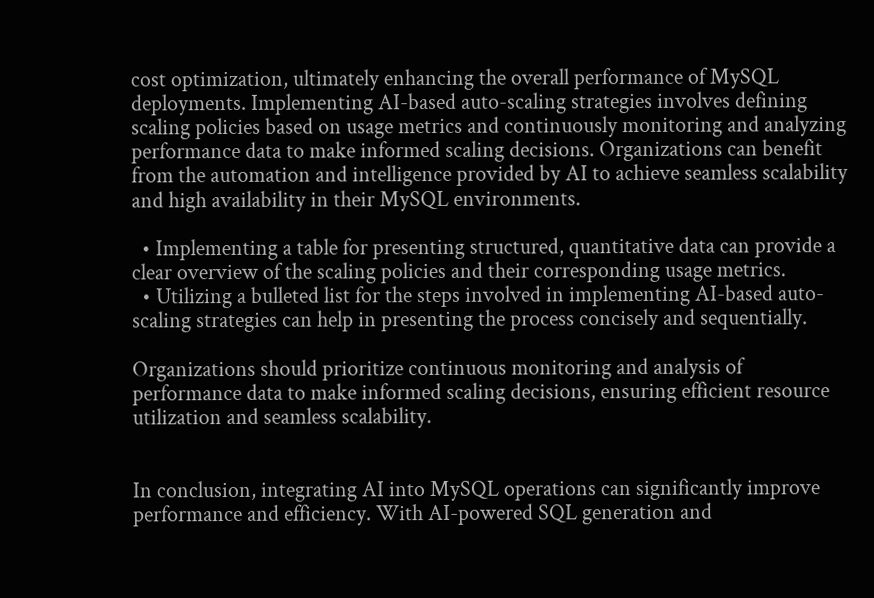cost optimization, ultimately enhancing the overall performance of MySQL deployments. Implementing AI-based auto-scaling strategies involves defining scaling policies based on usage metrics and continuously monitoring and analyzing performance data to make informed scaling decisions. Organizations can benefit from the automation and intelligence provided by AI to achieve seamless scalability and high availability in their MySQL environments.

  • Implementing a table for presenting structured, quantitative data can provide a clear overview of the scaling policies and their corresponding usage metrics.
  • Utilizing a bulleted list for the steps involved in implementing AI-based auto-scaling strategies can help in presenting the process concisely and sequentially.

Organizations should prioritize continuous monitoring and analysis of performance data to make informed scaling decisions, ensuring efficient resource utilization and seamless scalability.


In conclusion, integrating AI into MySQL operations can significantly improve performance and efficiency. With AI-powered SQL generation and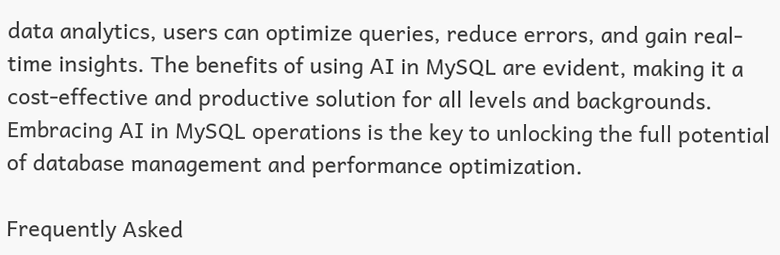data analytics, users can optimize queries, reduce errors, and gain real-time insights. The benefits of using AI in MySQL are evident, making it a cost-effective and productive solution for all levels and backgrounds. Embracing AI in MySQL operations is the key to unlocking the full potential of database management and performance optimization.

Frequently Asked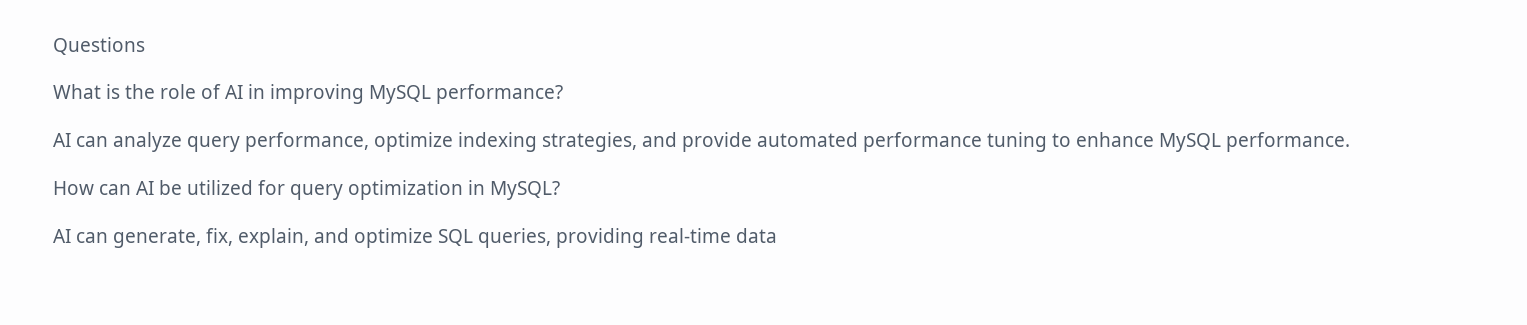Questions

What is the role of AI in improving MySQL performance?

AI can analyze query performance, optimize indexing strategies, and provide automated performance tuning to enhance MySQL performance.

How can AI be utilized for query optimization in MySQL?

AI can generate, fix, explain, and optimize SQL queries, providing real-time data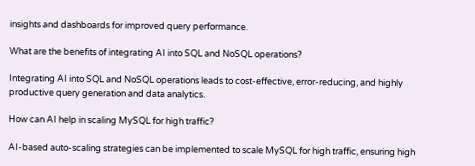insights and dashboards for improved query performance.

What are the benefits of integrating AI into SQL and NoSQL operations?

Integrating AI into SQL and NoSQL operations leads to cost-effective, error-reducing, and highly productive query generation and data analytics.

How can AI help in scaling MySQL for high traffic?

AI-based auto-scaling strategies can be implemented to scale MySQL for high traffic, ensuring high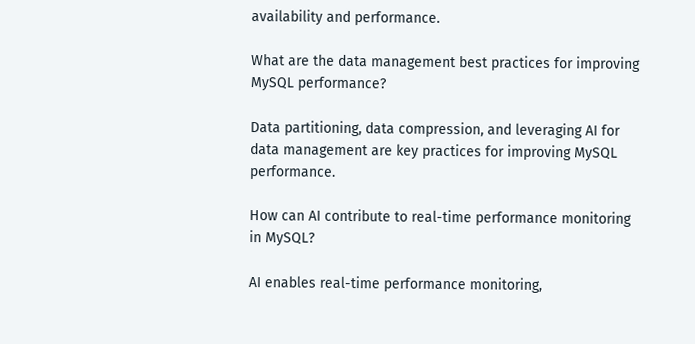availability and performance.

What are the data management best practices for improving MySQL performance?

Data partitioning, data compression, and leveraging AI for data management are key practices for improving MySQL performance.

How can AI contribute to real-time performance monitoring in MySQL?

AI enables real-time performance monitoring,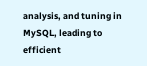analysis, and tuning in MySQL, leading to efficient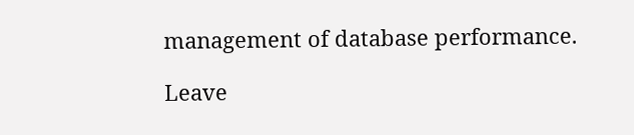management of database performance.

Leave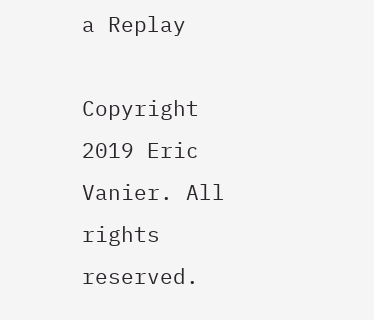a Replay

Copyright 2019 Eric Vanier. All rights reserved.